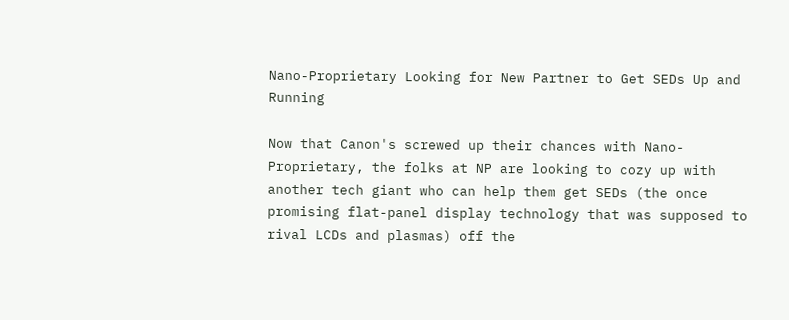Nano-Proprietary Looking for New Partner to Get SEDs Up and Running

Now that Canon's screwed up their chances with Nano-Proprietary, the folks at NP are looking to cozy up with another tech giant who can help them get SEDs (the once promising flat-panel display technology that was supposed to rival LCDs and plasmas) off the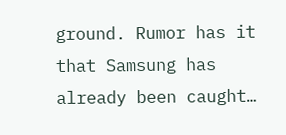ground. Rumor has it that Samsung has already been caught…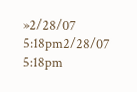»2/28/07 5:18pm2/28/07 5:18pm